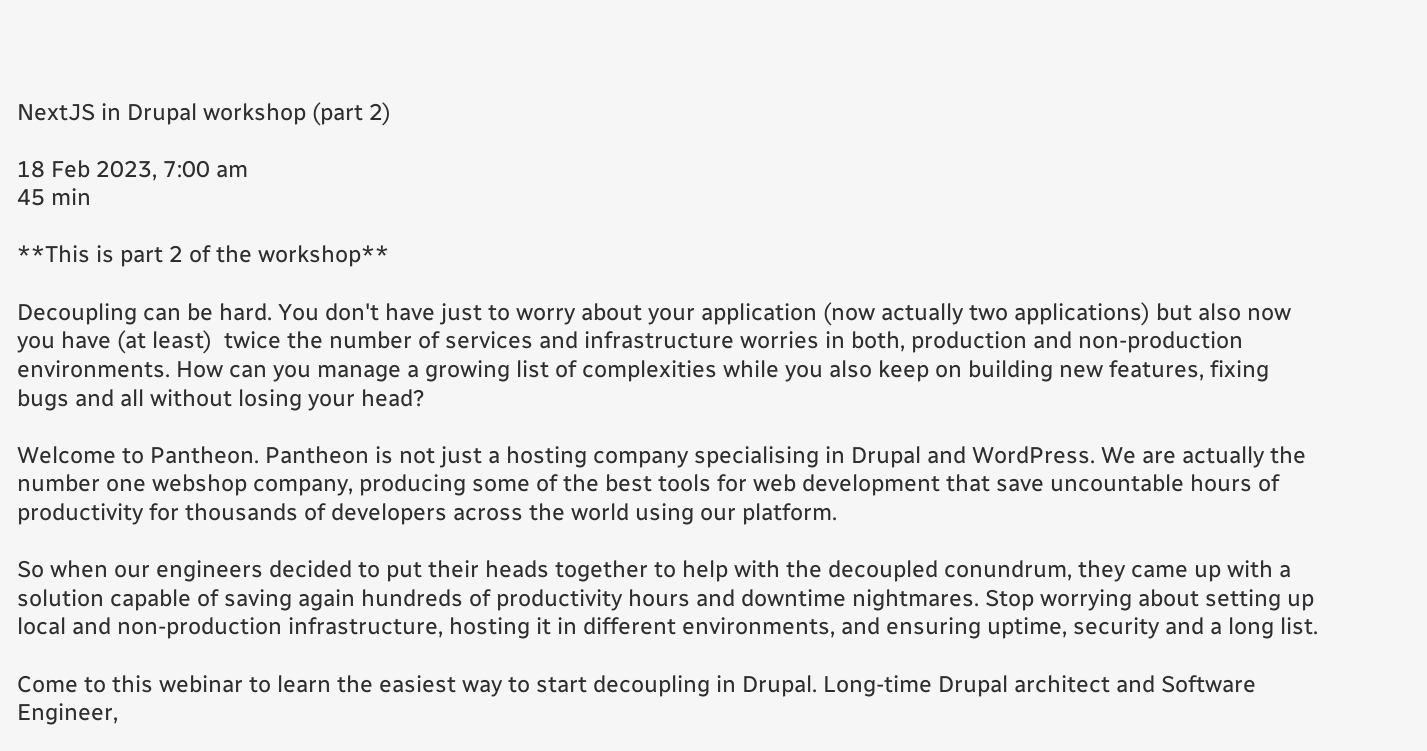NextJS in Drupal workshop (part 2)

18 Feb 2023, 7:00 am
45 min

**This is part 2 of the workshop**

Decoupling can be hard. You don't have just to worry about your application (now actually two applications) but also now you have (at least)  twice the number of services and infrastructure worries in both, production and non-production environments. How can you manage a growing list of complexities while you also keep on building new features, fixing bugs and all without losing your head?

Welcome to Pantheon. Pantheon is not just a hosting company specialising in Drupal and WordPress. We are actually the number one webshop company, producing some of the best tools for web development that save uncountable hours of productivity for thousands of developers across the world using our platform.

So when our engineers decided to put their heads together to help with the decoupled conundrum, they came up with a solution capable of saving again hundreds of productivity hours and downtime nightmares. Stop worrying about setting up local and non-production infrastructure, hosting it in different environments, and ensuring uptime, security and a long list.

Come to this webinar to learn the easiest way to start decoupling in Drupal. Long-time Drupal architect and Software Engineer,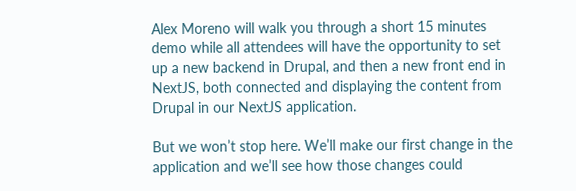Alex Moreno will walk you through a short 15 minutes demo while all attendees will have the opportunity to set up a new backend in Drupal, and then a new front end in NextJS, both connected and displaying the content from Drupal in our NextJS application.

But we won’t stop here. We’ll make our first change in the application and we’ll see how those changes could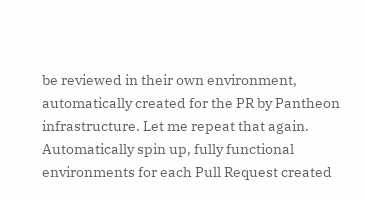be reviewed in their own environment, automatically created for the PR by Pantheon infrastructure. Let me repeat that again. Automatically spin up, fully functional environments for each Pull Request created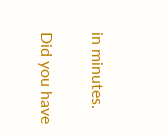in minutes.

Did you have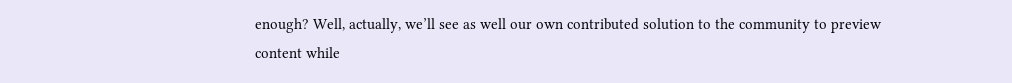enough? Well, actually, we’ll see as well our own contributed solution to the community to preview content while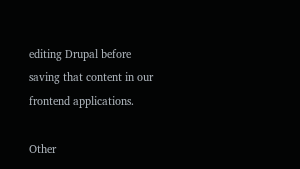editing Drupal before saving that content in our frontend applications.

Other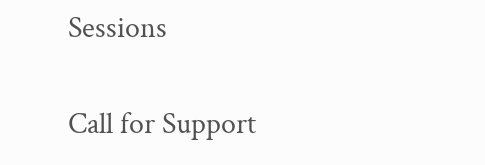Sessions

Call for Support